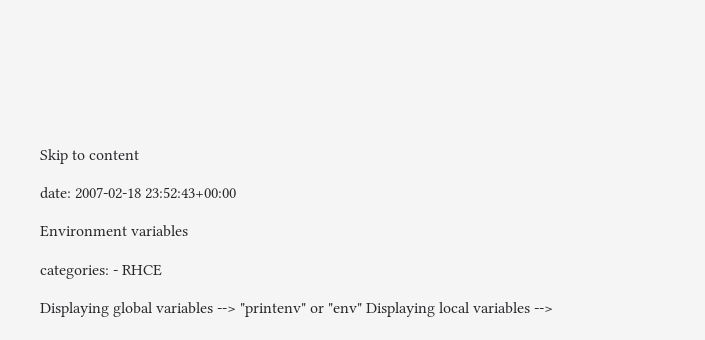Skip to content

date: 2007-02-18 23:52:43+00:00

Environment variables

categories: - RHCE

Displaying global variables --> "printenv" or "env" Displaying local variables -->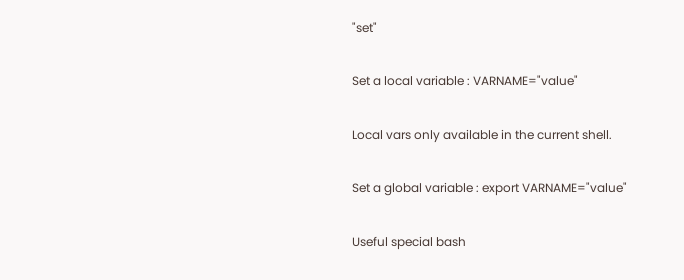"set"

Set a local variable : VARNAME="value"

Local vars only available in the current shell.

Set a global variable : export VARNAME="value"

Useful special bash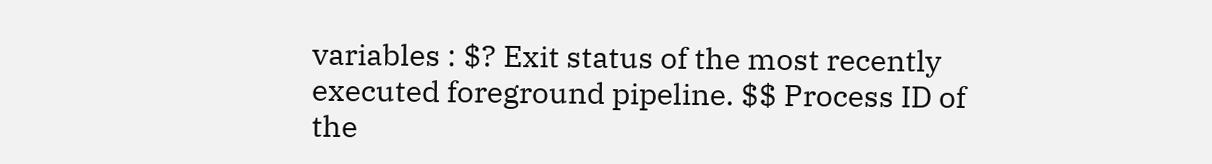variables : $? Exit status of the most recently executed foreground pipeline. $$ Process ID of the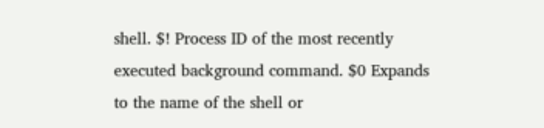shell. $! Process ID of the most recently executed background command. $0 Expands to the name of the shell or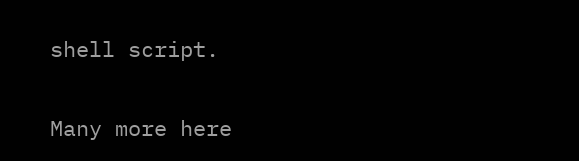shell script.

Many more here